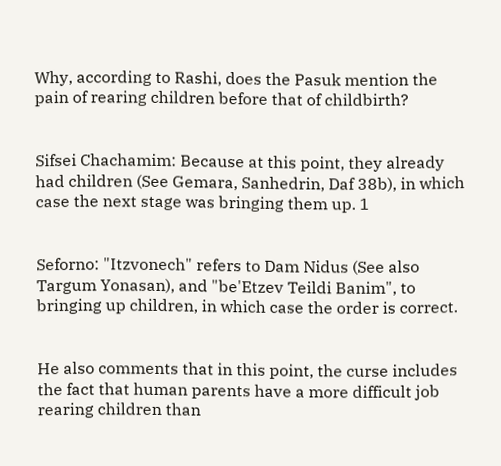Why, according to Rashi, does the Pasuk mention the pain of rearing children before that of childbirth?


Sifsei Chachamim: Because at this point, they already had children (See Gemara, Sanhedrin, Daf 38b), in which case the next stage was bringing them up. 1


Seforno: "Itzvonech" refers to Dam Nidus (See also Targum Yonasan), and "be'Etzev Teildi Banim", to bringing up children, in which case the order is correct.


He also comments that in this point, the curse includes the fact that human parents have a more difficult job rearing children than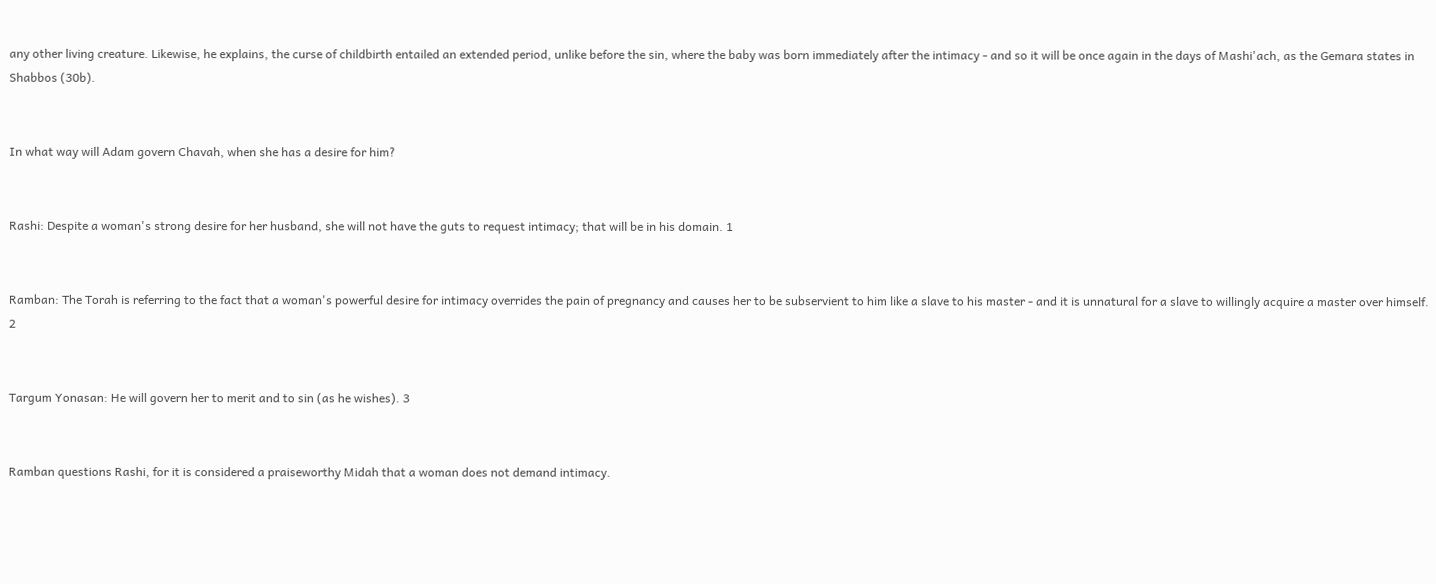any other living creature. Likewise, he explains, the curse of childbirth entailed an extended period, unlike before the sin, where the baby was born immediately after the intimacy - and so it will be once again in the days of Mashi'ach, as the Gemara states in Shabbos (30b).


In what way will Adam govern Chavah, when she has a desire for him?


Rashi: Despite a woman's strong desire for her husband, she will not have the guts to request intimacy; that will be in his domain. 1


Ramban: The Torah is referring to the fact that a woman's powerful desire for intimacy overrides the pain of pregnancy and causes her to be subservient to him like a slave to his master - and it is unnatural for a slave to willingly acquire a master over himself. 2


Targum Yonasan: He will govern her to merit and to sin (as he wishes). 3


Ramban questions Rashi, for it is considered a praiseworthy Midah that a woman does not demand intimacy.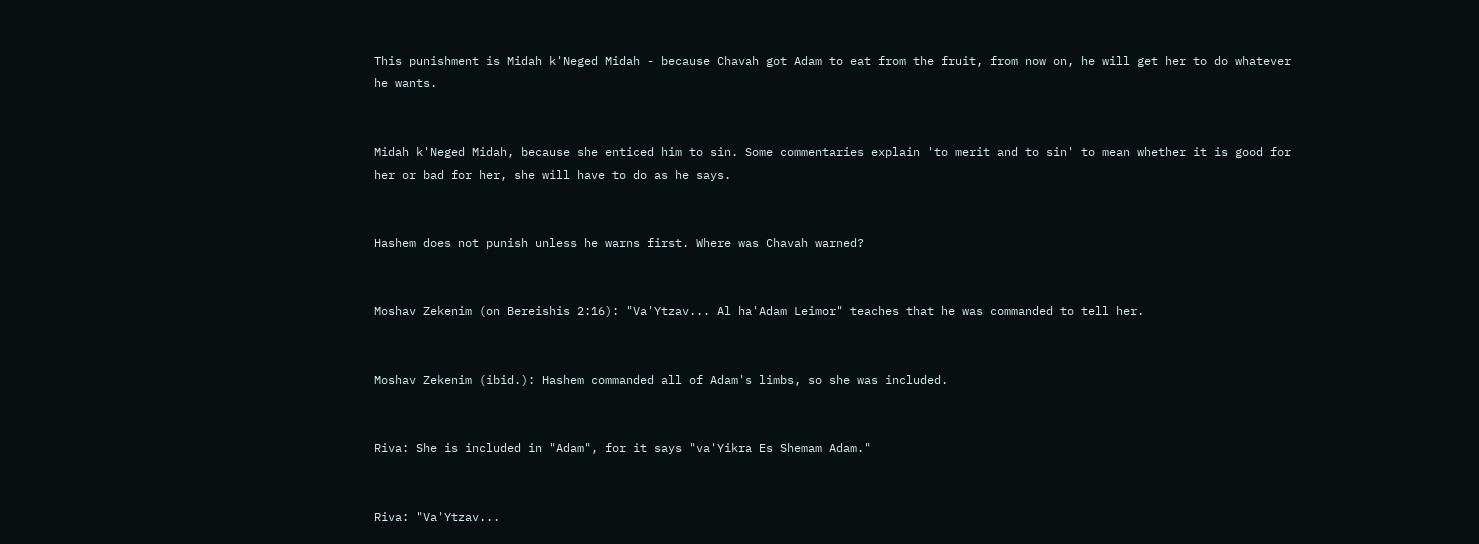This punishment is Midah k'Neged Midah - because Chavah got Adam to eat from the fruit, from now on, he will get her to do whatever he wants.


Midah k'Neged Midah, because she enticed him to sin. Some commentaries explain 'to merit and to sin' to mean whether it is good for her or bad for her, she will have to do as he says.


Hashem does not punish unless he warns first. Where was Chavah warned?


Moshav Zekenim (on Bereishis 2:16): "Va'Ytzav... Al ha'Adam Leimor" teaches that he was commanded to tell her.


Moshav Zekenim (ibid.): Hashem commanded all of Adam's limbs, so she was included.


Riva: She is included in "Adam", for it says "va'Yikra Es Shemam Adam."


Riva: "Va'Ytzav...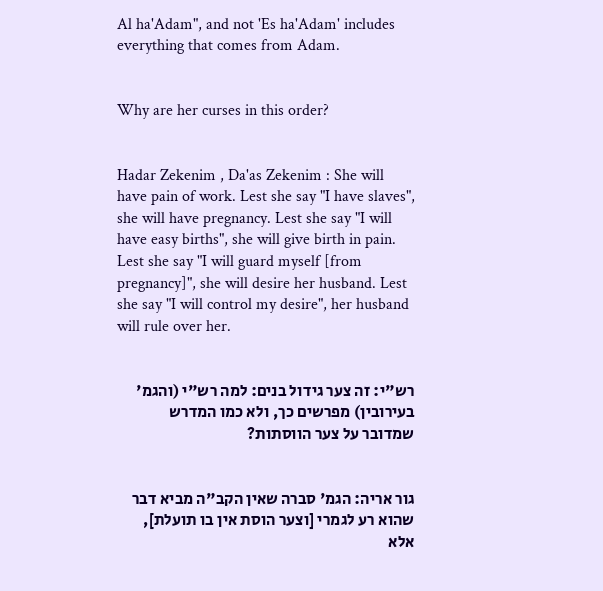Al ha'Adam", and not 'Es ha'Adam' includes everything that comes from Adam.


Why are her curses in this order?


Hadar Zekenim , Da'as Zekenim : She will have pain of work. Lest she say "I have slaves", she will have pregnancy. Lest she say "I will have easy births", she will give birth in pain. Lest she say "I will guard myself [from pregnancy]", she will desire her husband. Lest she say "I will control my desire", her husband will rule over her.


רש"י: זה צער גידול בנים: למה רש"י (והגמ' בעירובין) מפרשים כך, ולא כמו המדרש שמדובר על צער הווסתות?


גור אריה: הגמ' סברה שאין הקב"ה מביא דבר שהוא רע לגמרי [וצער הוסת אין בו תועלת], אלא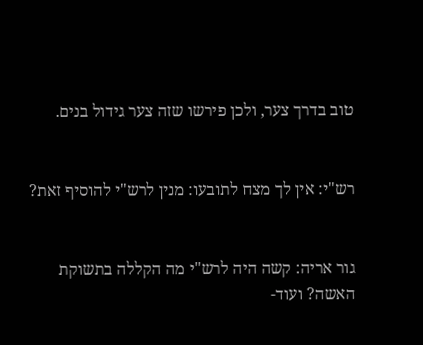טוב בדרך צער, ולכן פירשו שזה צער גידול בנים.


רש"י: אין לך מצח לתובעו: מנין לרש"י להוסיף זאת?


גור אריה: קשה היה לרש"י מה הקללה בתשוקת האשה? ועוד-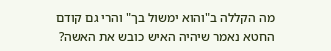מה הקללה ב"והוא ימשול בך" והרי גם קודם החטא נאמר שיהיה האיש כובש את האשה?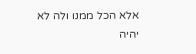אלא הכל ממנו ולה לא יהיה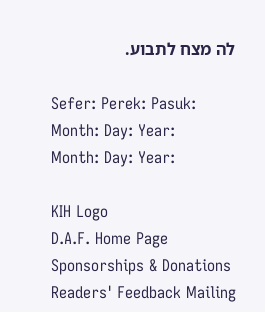לה מצח לתבוע.

Sefer: Perek: Pasuk:
Month: Day: Year:
Month: Day: Year:

KIH Logo
D.A.F. Home Page
Sponsorships & Donations Readers' Feedback Mailing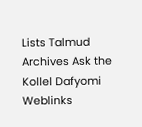Lists Talmud Archives Ask the Kollel Dafyomi Weblinks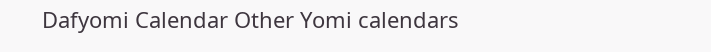Dafyomi Calendar Other Yomi calendars